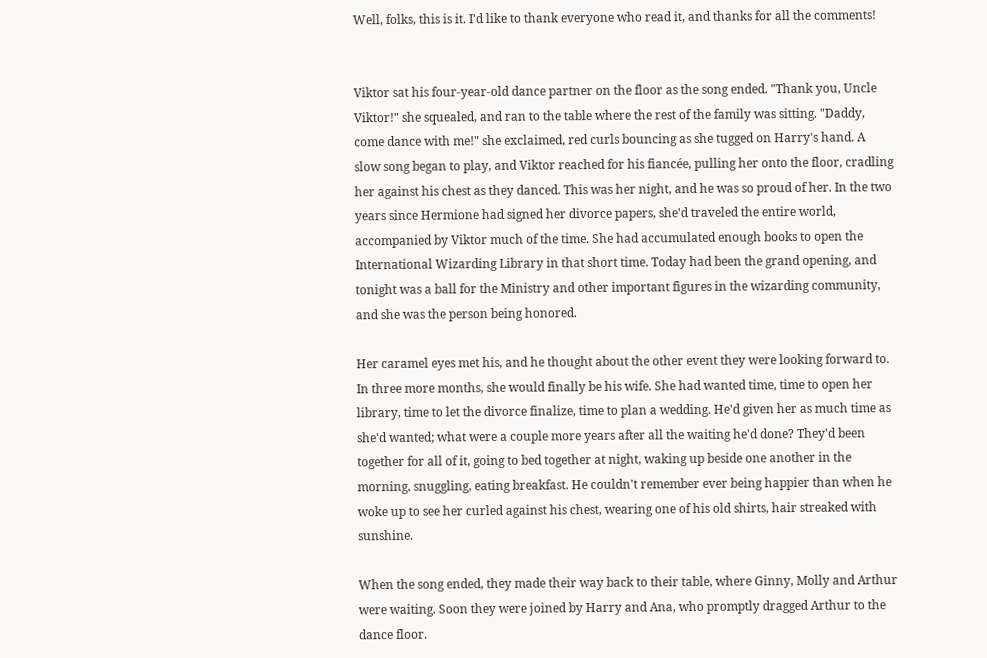Well, folks, this is it. I'd like to thank everyone who read it, and thanks for all the comments!


Viktor sat his four-year-old dance partner on the floor as the song ended. "Thank you, Uncle Viktor!" she squealed, and ran to the table where the rest of the family was sitting. "Daddy, come dance with me!" she exclaimed, red curls bouncing as she tugged on Harry's hand. A slow song began to play, and Viktor reached for his fiancée, pulling her onto the floor, cradling her against his chest as they danced. This was her night, and he was so proud of her. In the two years since Hermione had signed her divorce papers, she'd traveled the entire world, accompanied by Viktor much of the time. She had accumulated enough books to open the International Wizarding Library in that short time. Today had been the grand opening, and tonight was a ball for the Ministry and other important figures in the wizarding community, and she was the person being honored.

Her caramel eyes met his, and he thought about the other event they were looking forward to. In three more months, she would finally be his wife. She had wanted time, time to open her library, time to let the divorce finalize, time to plan a wedding. He'd given her as much time as she'd wanted; what were a couple more years after all the waiting he'd done? They'd been together for all of it, going to bed together at night, waking up beside one another in the morning, snuggling, eating breakfast. He couldn't remember ever being happier than when he woke up to see her curled against his chest, wearing one of his old shirts, hair streaked with sunshine.

When the song ended, they made their way back to their table, where Ginny, Molly and Arthur were waiting. Soon they were joined by Harry and Ana, who promptly dragged Arthur to the dance floor.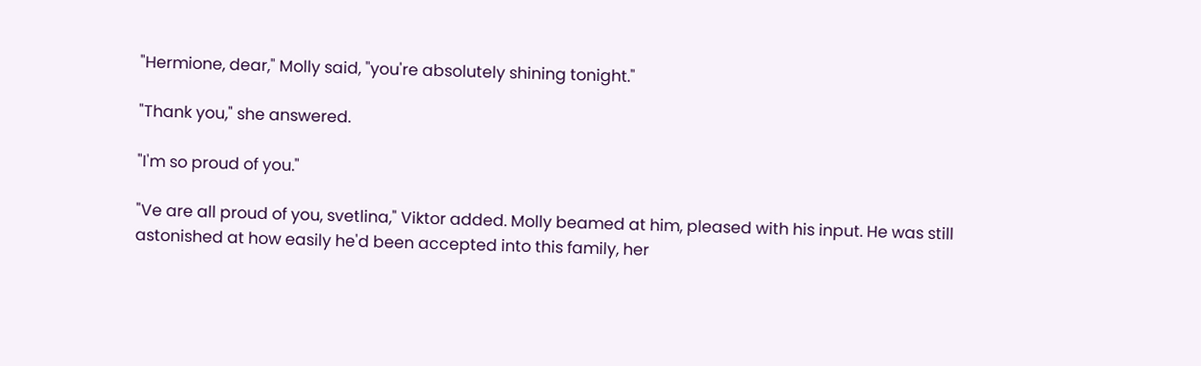"Hermione, dear," Molly said, "you're absolutely shining tonight."

"Thank you," she answered.

"I'm so proud of you."

"Ve are all proud of you, svetlina," Viktor added. Molly beamed at him, pleased with his input. He was still astonished at how easily he'd been accepted into this family, her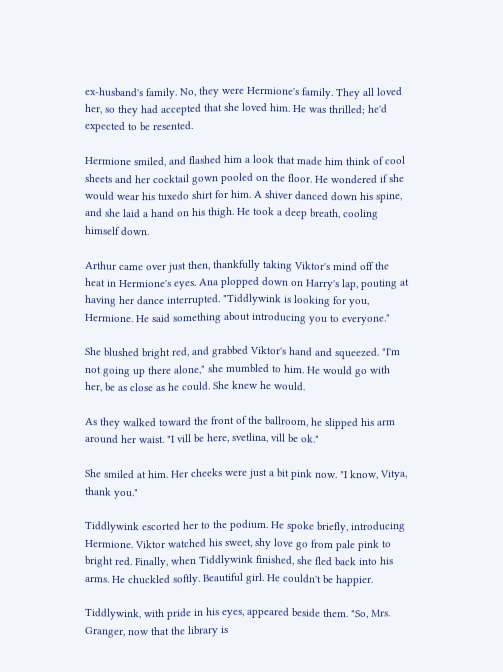ex-husband's family. No, they were Hermione's family. They all loved her, so they had accepted that she loved him. He was thrilled; he'd expected to be resented.

Hermione smiled, and flashed him a look that made him think of cool sheets and her cocktail gown pooled on the floor. He wondered if she would wear his tuxedo shirt for him. A shiver danced down his spine, and she laid a hand on his thigh. He took a deep breath, cooling himself down.

Arthur came over just then, thankfully taking Viktor's mind off the heat in Hermione's eyes. Ana plopped down on Harry's lap, pouting at having her dance interrupted. "Tiddlywink is looking for you, Hermione. He said something about introducing you to everyone."

She blushed bright red, and grabbed Viktor's hand and squeezed. "I'm not going up there alone," she mumbled to him. He would go with her, be as close as he could. She knew he would.

As they walked toward the front of the ballroom, he slipped his arm around her waist. "I vill be here, svetlina, vill be ok."

She smiled at him. Her cheeks were just a bit pink now. "I know, Vitya, thank you."

Tiddlywink escorted her to the podium. He spoke briefly, introducing Hermione. Viktor watched his sweet, shy love go from pale pink to bright red. Finally, when Tiddlywink finished, she fled back into his arms. He chuckled softly. Beautiful girl. He couldn't be happier.

Tiddlywink, with pride in his eyes, appeared beside them. "So, Mrs. Granger, now that the library is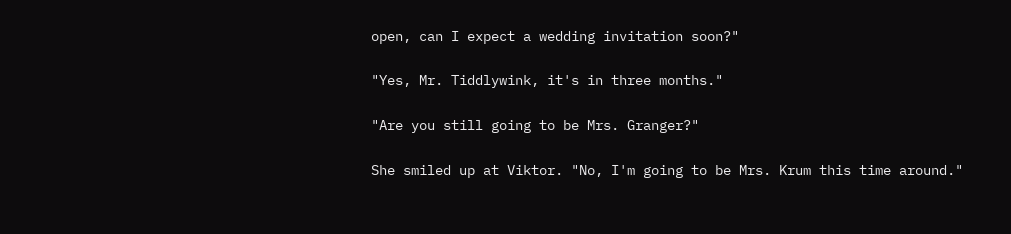open, can I expect a wedding invitation soon?"

"Yes, Mr. Tiddlywink, it's in three months."

"Are you still going to be Mrs. Granger?"

She smiled up at Viktor. "No, I'm going to be Mrs. Krum this time around."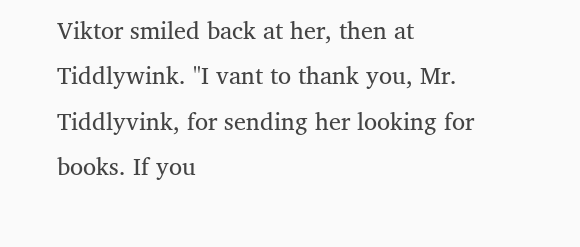Viktor smiled back at her, then at Tiddlywink. "I vant to thank you, Mr. Tiddlyvink, for sending her looking for books. If you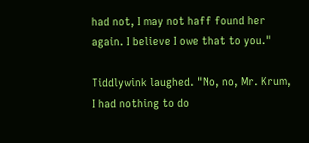had not, I may not haff found her again. I believe I owe that to you."

Tiddlywink laughed. "No, no, Mr. Krum, I had nothing to do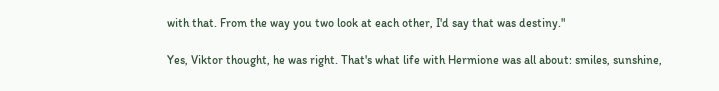with that. From the way you two look at each other, I'd say that was destiny."

Yes, Viktor thought, he was right. That's what life with Hermione was all about: smiles, sunshine,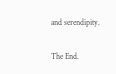and serendipity.

The End.